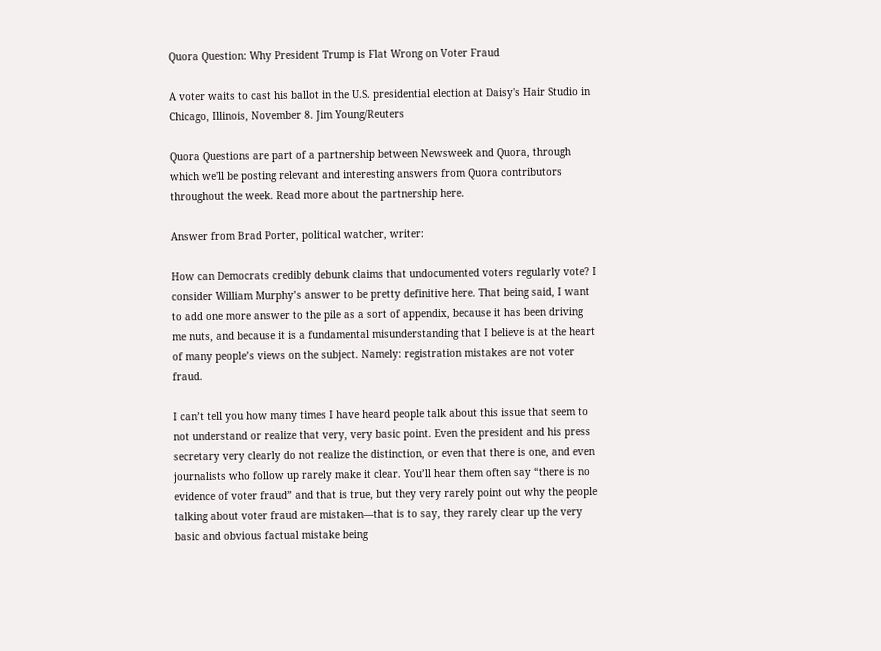Quora Question: Why President Trump is Flat Wrong on Voter Fraud

A voter waits to cast his ballot in the U.S. presidential election at Daisy's Hair Studio in Chicago, Illinois, November 8. Jim Young/Reuters

Quora Questions are part of a partnership between Newsweek and Quora, through which we'll be posting relevant and interesting answers from Quora contributors throughout the week. Read more about the partnership here.

Answer from Brad Porter, political watcher, writer:

How can Democrats credibly debunk claims that undocumented voters regularly vote? I consider William Murphy’s answer to be pretty definitive here. That being said, I want to add one more answer to the pile as a sort of appendix, because it has been driving me nuts, and because it is a fundamental misunderstanding that I believe is at the heart of many people’s views on the subject. Namely: registration mistakes are not voter fraud.

I can’t tell you how many times I have heard people talk about this issue that seem to not understand or realize that very, very basic point. Even the president and his press secretary very clearly do not realize the distinction, or even that there is one, and even journalists who follow up rarely make it clear. You’ll hear them often say “there is no evidence of voter fraud” and that is true, but they very rarely point out why the people talking about voter fraud are mistaken—that is to say, they rarely clear up the very basic and obvious factual mistake being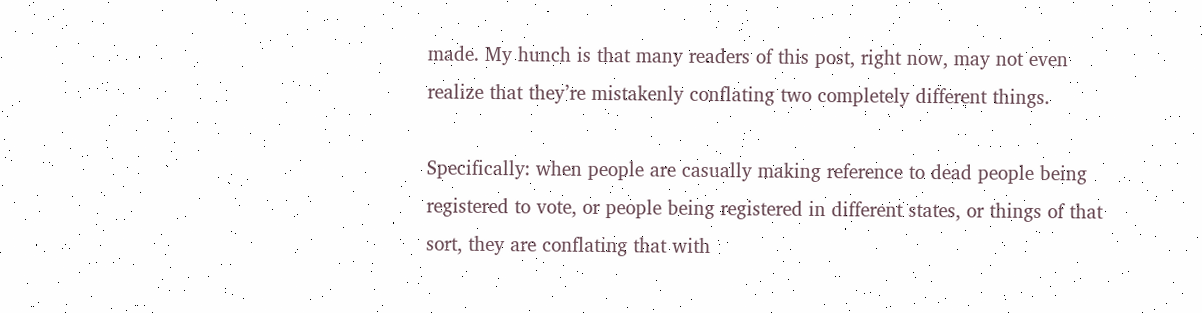made. My hunch is that many readers of this post, right now, may not even realize that they’re mistakenly conflating two completely different things.

Specifically: when people are casually making reference to dead people being registered to vote, or people being registered in different states, or things of that sort, they are conflating that with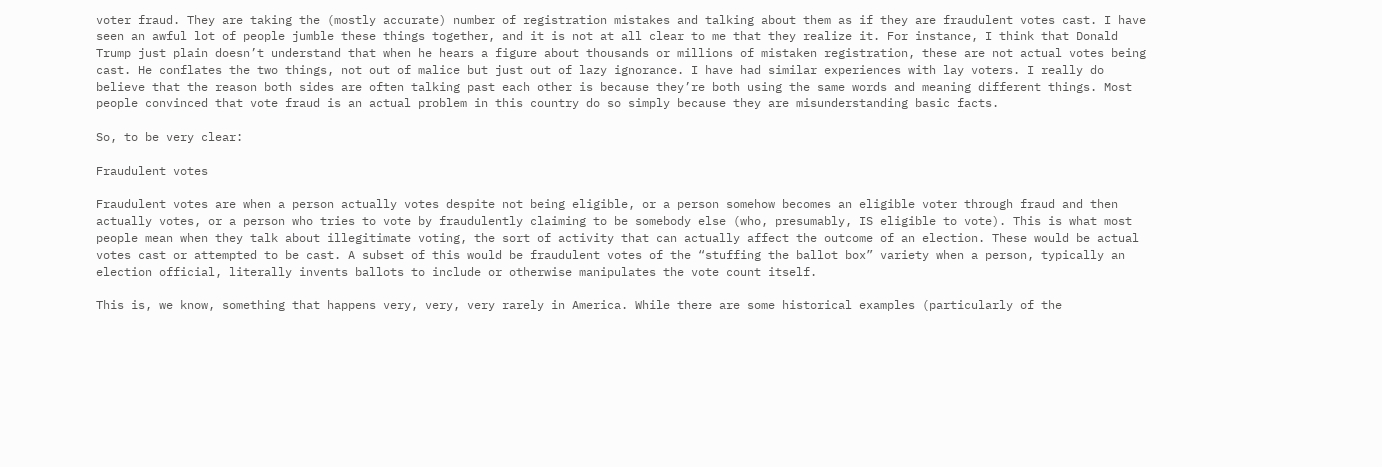voter fraud. They are taking the (mostly accurate) number of registration mistakes and talking about them as if they are fraudulent votes cast. I have seen an awful lot of people jumble these things together, and it is not at all clear to me that they realize it. For instance, I think that Donald Trump just plain doesn’t understand that when he hears a figure about thousands or millions of mistaken registration, these are not actual votes being cast. He conflates the two things, not out of malice but just out of lazy ignorance. I have had similar experiences with lay voters. I really do believe that the reason both sides are often talking past each other is because they’re both using the same words and meaning different things. Most people convinced that vote fraud is an actual problem in this country do so simply because they are misunderstanding basic facts.

So, to be very clear:

Fraudulent votes

Fraudulent votes are when a person actually votes despite not being eligible, or a person somehow becomes an eligible voter through fraud and then actually votes, or a person who tries to vote by fraudulently claiming to be somebody else (who, presumably, IS eligible to vote). This is what most people mean when they talk about illegitimate voting, the sort of activity that can actually affect the outcome of an election. These would be actual votes cast or attempted to be cast. A subset of this would be fraudulent votes of the “stuffing the ballot box” variety when a person, typically an election official, literally invents ballots to include or otherwise manipulates the vote count itself.

This is, we know, something that happens very, very, very rarely in America. While there are some historical examples (particularly of the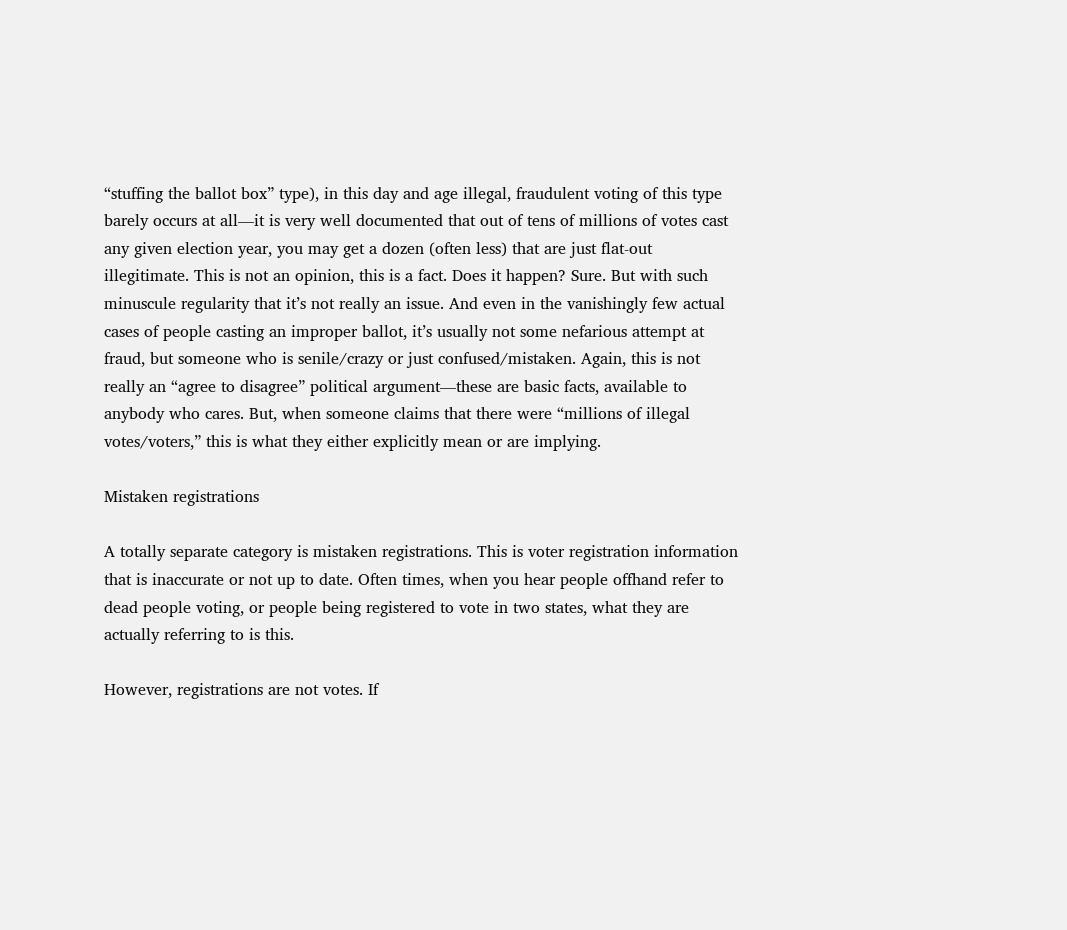“stuffing the ballot box” type), in this day and age illegal, fraudulent voting of this type barely occurs at all—it is very well documented that out of tens of millions of votes cast any given election year, you may get a dozen (often less) that are just flat-out illegitimate. This is not an opinion, this is a fact. Does it happen? Sure. But with such minuscule regularity that it’s not really an issue. And even in the vanishingly few actual cases of people casting an improper ballot, it’s usually not some nefarious attempt at fraud, but someone who is senile/crazy or just confused/mistaken. Again, this is not really an “agree to disagree” political argument—these are basic facts, available to anybody who cares. But, when someone claims that there were “millions of illegal votes/voters,” this is what they either explicitly mean or are implying.

Mistaken registrations

A totally separate category is mistaken registrations. This is voter registration information that is inaccurate or not up to date. Often times, when you hear people offhand refer to dead people voting, or people being registered to vote in two states, what they are actually referring to is this.

However, registrations are not votes. If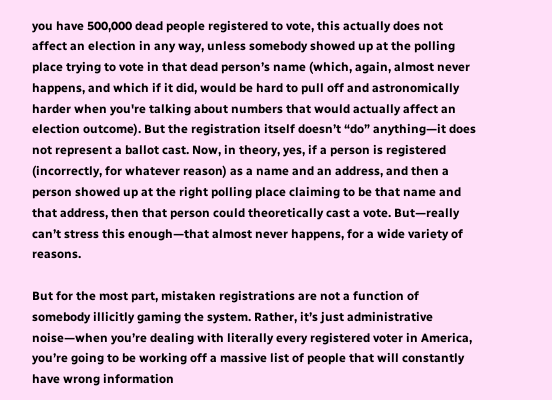you have 500,000 dead people registered to vote, this actually does not affect an election in any way, unless somebody showed up at the polling place trying to vote in that dead person’s name (which, again, almost never happens, and which if it did, would be hard to pull off and astronomically harder when you're talking about numbers that would actually affect an election outcome). But the registration itself doesn’t “do” anything—it does not represent a ballot cast. Now, in theory, yes, if a person is registered (incorrectly, for whatever reason) as a name and an address, and then a person showed up at the right polling place claiming to be that name and that address, then that person could theoretically cast a vote. But—really can’t stress this enough—that almost never happens, for a wide variety of reasons.

But for the most part, mistaken registrations are not a function of somebody illicitly gaming the system. Rather, it’s just administrative noise—when you’re dealing with literally every registered voter in America, you’re going to be working off a massive list of people that will constantly have wrong information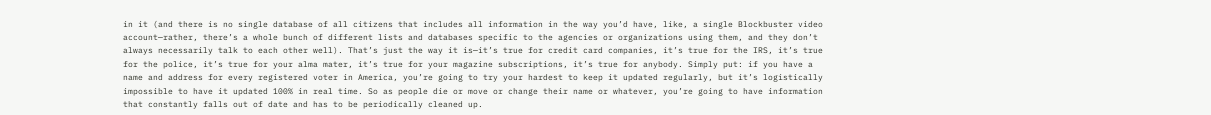in it (and there is no single database of all citizens that includes all information in the way you’d have, like, a single Blockbuster video account—rather, there’s a whole bunch of different lists and databases specific to the agencies or organizations using them, and they don’t always necessarily talk to each other well). That’s just the way it is—it’s true for credit card companies, it’s true for the IRS, it’s true for the police, it’s true for your alma mater, it’s true for your magazine subscriptions, it’s true for anybody. Simply put: if you have a name and address for every registered voter in America, you’re going to try your hardest to keep it updated regularly, but it’s logistically impossible to have it updated 100% in real time. So as people die or move or change their name or whatever, you’re going to have information that constantly falls out of date and has to be periodically cleaned up.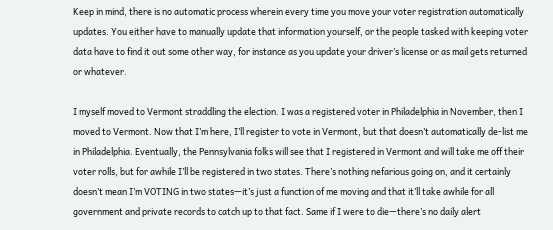Keep in mind, there is no automatic process wherein every time you move your voter registration automatically updates. You either have to manually update that information yourself, or the people tasked with keeping voter data have to find it out some other way, for instance as you update your driver’s license or as mail gets returned or whatever.

I myself moved to Vermont straddling the election. I was a registered voter in Philadelphia in November, then I moved to Vermont. Now that I’m here, I’ll register to vote in Vermont, but that doesn’t automatically de-list me in Philadelphia. Eventually, the Pennsylvania folks will see that I registered in Vermont and will take me off their voter rolls, but for awhile I’ll be registered in two states. There’s nothing nefarious going on, and it certainly doesn’t mean I’m VOTING in two states—it’s just a function of me moving and that it’ll take awhile for all government and private records to catch up to that fact. Same if I were to die—there’s no daily alert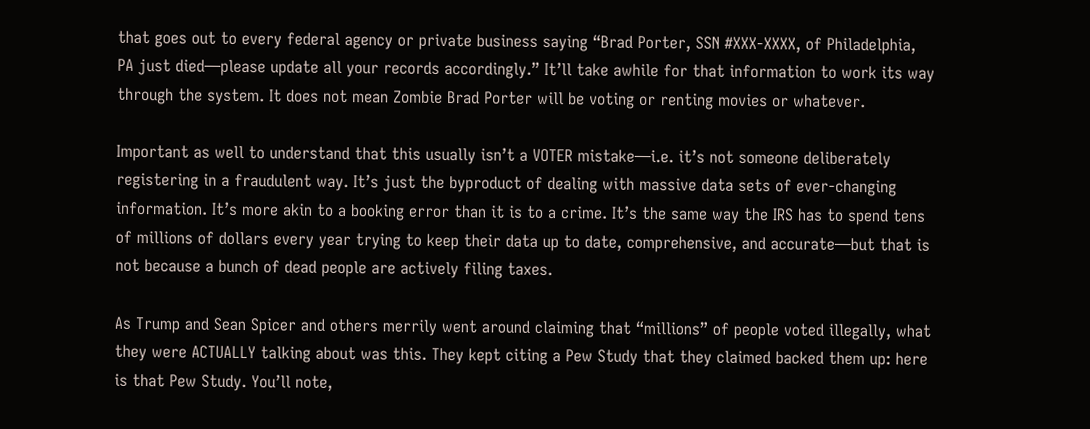that goes out to every federal agency or private business saying “Brad Porter, SSN #XXX-XXXX, of Philadelphia, PA just died—please update all your records accordingly.” It’ll take awhile for that information to work its way through the system. It does not mean Zombie Brad Porter will be voting or renting movies or whatever.

Important as well to understand that this usually isn’t a VOTER mistake—i.e. it’s not someone deliberately registering in a fraudulent way. It’s just the byproduct of dealing with massive data sets of ever-changing information. It’s more akin to a booking error than it is to a crime. It’s the same way the IRS has to spend tens of millions of dollars every year trying to keep their data up to date, comprehensive, and accurate—but that is not because a bunch of dead people are actively filing taxes.

As Trump and Sean Spicer and others merrily went around claiming that “millions” of people voted illegally, what they were ACTUALLY talking about was this. They kept citing a Pew Study that they claimed backed them up: here is that Pew Study. You’ll note,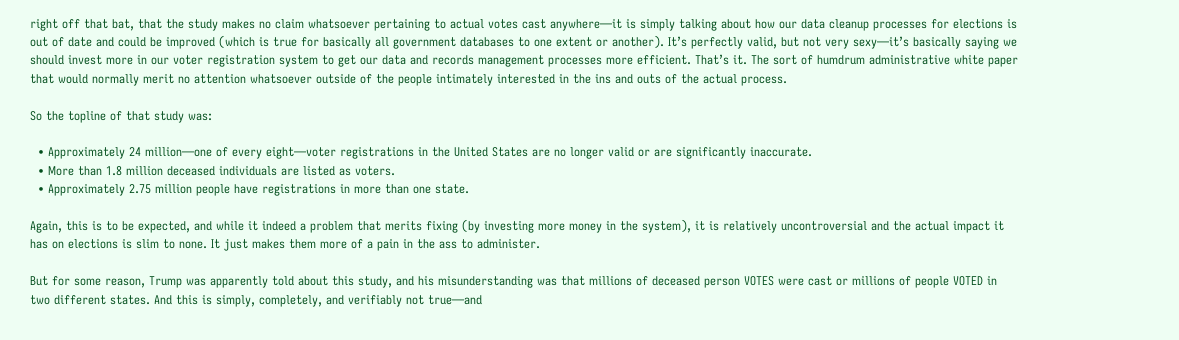right off that bat, that the study makes no claim whatsoever pertaining to actual votes cast anywhere—it is simply talking about how our data cleanup processes for elections is out of date and could be improved (which is true for basically all government databases to one extent or another). It’s perfectly valid, but not very sexy—it’s basically saying we should invest more in our voter registration system to get our data and records management processes more efficient. That’s it. The sort of humdrum administrative white paper that would normally merit no attention whatsoever outside of the people intimately interested in the ins and outs of the actual process.

So the topline of that study was:

  • Approximately 24 million—one of every eight—voter registrations in the United States are no longer valid or are significantly inaccurate.
  • More than 1.8 million deceased individuals are listed as voters.
  • Approximately 2.75 million people have registrations in more than one state.

Again, this is to be expected, and while it indeed a problem that merits fixing (by investing more money in the system), it is relatively uncontroversial and the actual impact it has on elections is slim to none. It just makes them more of a pain in the ass to administer.

But for some reason, Trump was apparently told about this study, and his misunderstanding was that millions of deceased person VOTES were cast or millions of people VOTED in two different states. And this is simply, completely, and verifiably not true—and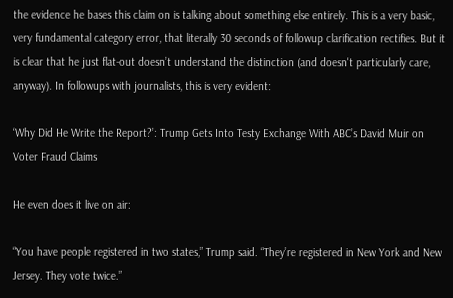the evidence he bases this claim on is talking about something else entirely. This is a very basic, very fundamental category error, that literally 30 seconds of followup clarification rectifies. But it is clear that he just flat-out doesn’t understand the distinction (and doesn't particularly care, anyway). In followups with journalists, this is very evident:

‘Why Did He Write the Report?’: Trump Gets Into Testy Exchange With ABC’s David Muir on Voter Fraud Claims

He even does it live on air:

“You have people registered in two states,” Trump said. “They’re registered in New York and New Jersey. They vote twice.”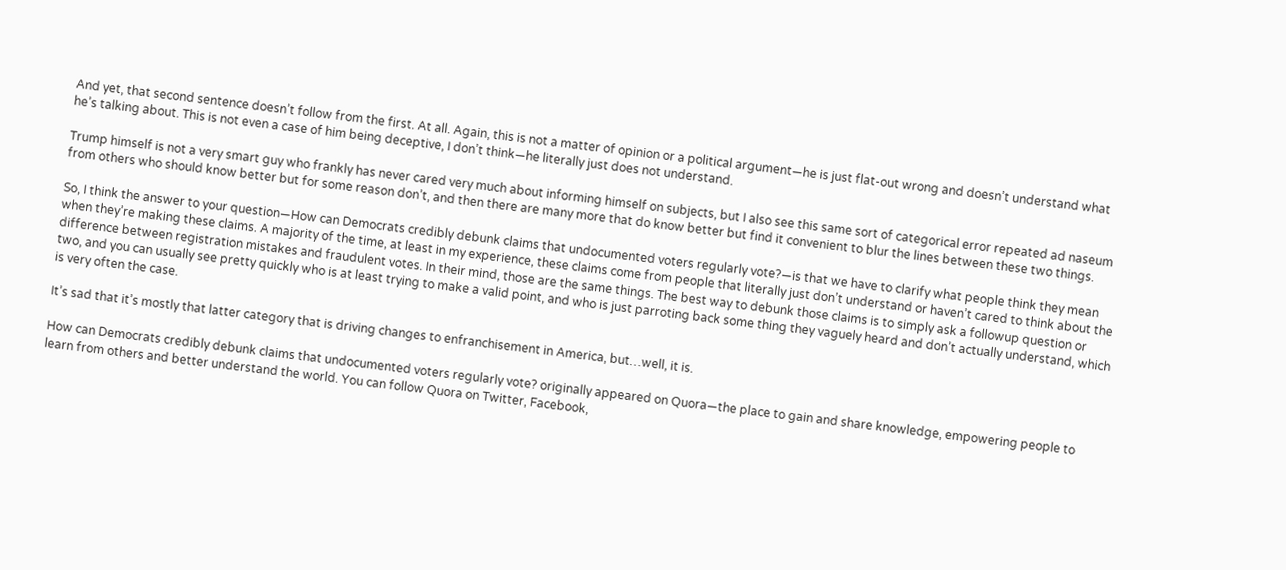And yet, that second sentence doesn’t follow from the first. At all. Again, this is not a matter of opinion or a political argument—he is just flat-out wrong and doesn’t understand what he’s talking about. This is not even a case of him being deceptive, I don’t think—he literally just does not understand.

Trump himself is not a very smart guy who frankly has never cared very much about informing himself on subjects, but I also see this same sort of categorical error repeated ad naseum from others who should know better but for some reason don’t, and then there are many more that do know better but find it convenient to blur the lines between these two things.

So, I think the answer to your question—How can Democrats credibly debunk claims that undocumented voters regularly vote?—is that we have to clarify what people think they mean when they’re making these claims. A majority of the time, at least in my experience, these claims come from people that literally just don’t understand or haven’t cared to think about the difference between registration mistakes and fraudulent votes. In their mind, those are the same things. The best way to debunk those claims is to simply ask a followup question or two, and you can usually see pretty quickly who is at least trying to make a valid point, and who is just parroting back some thing they vaguely heard and don’t actually understand, which is very often the case.

It’s sad that it’s mostly that latter category that is driving changes to enfranchisement in America, but…well, it is.

How can Democrats credibly debunk claims that undocumented voters regularly vote? originally appeared on Quora—the place to gain and share knowledge, empowering people to learn from others and better understand the world. You can follow Quora on Twitter, Facebook,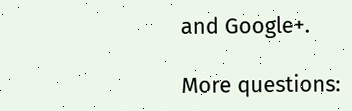and Google+.

More questions: